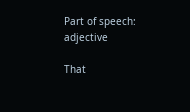Part of speech: adjective

That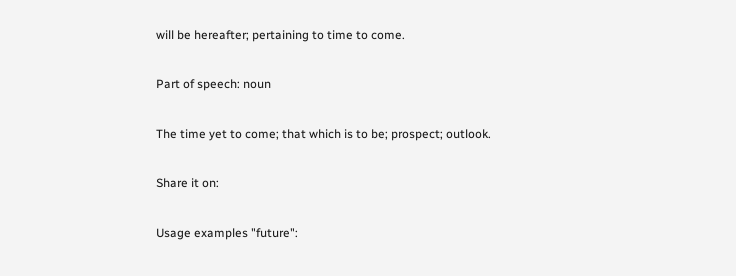will be hereafter; pertaining to time to come.

Part of speech: noun

The time yet to come; that which is to be; prospect; outlook.

Share it on:

Usage examples "future":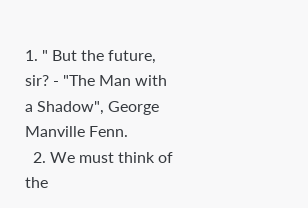1. " But the future, sir? - "The Man with a Shadow", George Manville Fenn.
  2. We must think of the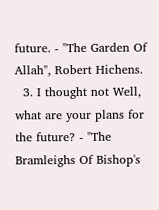future. - "The Garden Of Allah", Robert Hichens.
  3. I thought not Well, what are your plans for the future? - "The Bramleighs Of Bishop's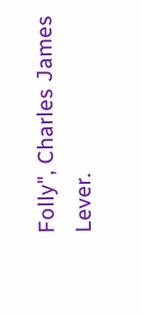Folly", Charles James Lever.